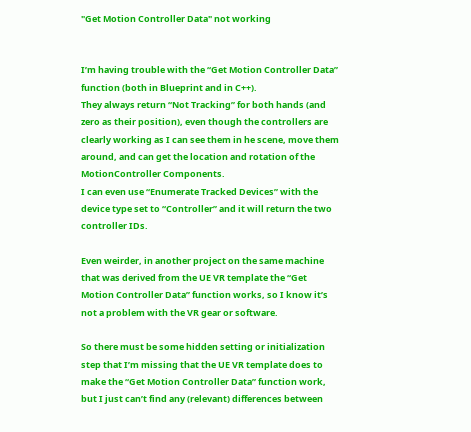"Get Motion Controller Data" not working


I’m having trouble with the “Get Motion Controller Data” function (both in Blueprint and in C++).
They always return “Not Tracking” for both hands (and zero as their position), even though the controllers are clearly working as I can see them in he scene, move them around, and can get the location and rotation of the MotionController Components.
I can even use “Enumerate Tracked Devices” with the device type set to “Controller” and it will return the two controller IDs.

Even weirder, in another project on the same machine that was derived from the UE VR template the “Get Motion Controller Data” function works, so I know it’s not a problem with the VR gear or software.

So there must be some hidden setting or initialization step that I’m missing that the UE VR template does to make the “Get Motion Controller Data” function work, but I just can’t find any (relevant) differences between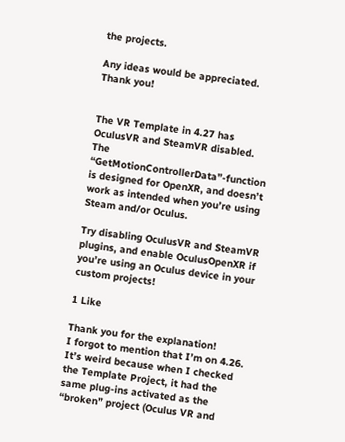the projects.

Any ideas would be appreciated.
Thank you!


The VR Template in 4.27 has OculusVR and SteamVR disabled. The “GetMotionControllerData”-function is designed for OpenXR, and doesn’t work as intended when you’re using Steam and/or Oculus.

Try disabling OculusVR and SteamVR plugins, and enable OculusOpenXR if you’re using an Oculus device in your custom projects!

1 Like

Thank you for the explanation!
I forgot to mention that I’m on 4.26.
It’s weird because when I checked the Template Project, it had the same plug-ins activated as the “broken” project (Oculus VR and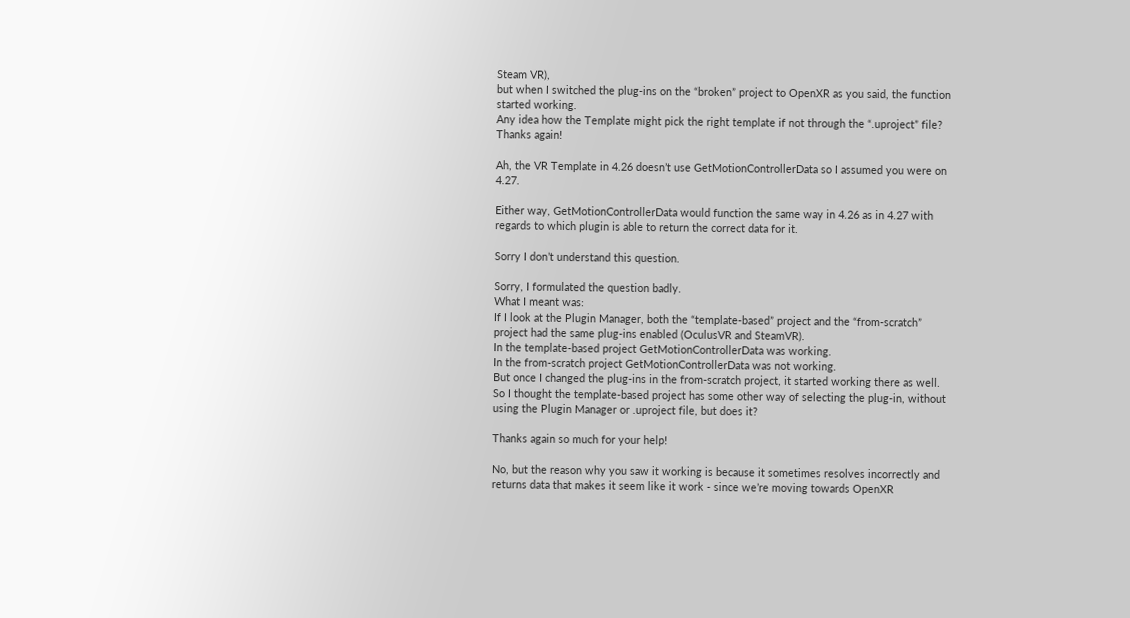Steam VR),
but when I switched the plug-ins on the “broken” project to OpenXR as you said, the function started working.
Any idea how the Template might pick the right template if not through the “.uproject” file?
Thanks again!

Ah, the VR Template in 4.26 doesn’t use GetMotionControllerData so I assumed you were on 4.27.

Either way, GetMotionControllerData would function the same way in 4.26 as in 4.27 with regards to which plugin is able to return the correct data for it.

Sorry I don’t understand this question.

Sorry, I formulated the question badly.
What I meant was:
If I look at the Plugin Manager, both the “template-based” project and the “from-scratch” project had the same plug-ins enabled (OculusVR and SteamVR).
In the template-based project GetMotionControllerData was working.
In the from-scratch project GetMotionControllerData was not working.
But once I changed the plug-ins in the from-scratch project, it started working there as well.
So I thought the template-based project has some other way of selecting the plug-in, without using the Plugin Manager or .uproject file, but does it?

Thanks again so much for your help!

No, but the reason why you saw it working is because it sometimes resolves incorrectly and returns data that makes it seem like it work - since we’re moving towards OpenXR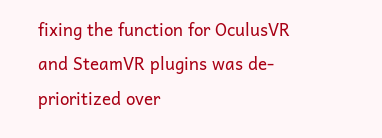fixing the function for OculusVR and SteamVR plugins was de-prioritized over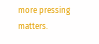more pressing matters.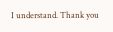I understand. Thank you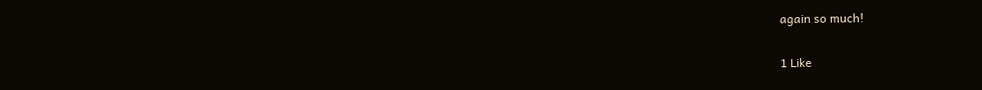again so much!

1 Like